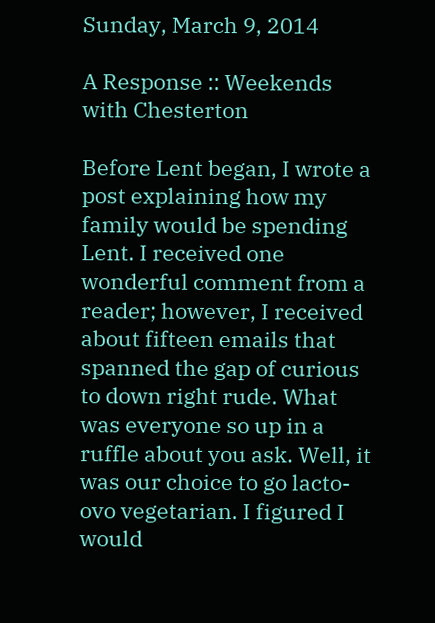Sunday, March 9, 2014

A Response :: Weekends with Chesterton

Before Lent began, I wrote a post explaining how my family would be spending Lent. I received one wonderful comment from a reader; however, I received about fifteen emails that spanned the gap of curious to down right rude. What was everyone so up in a ruffle about you ask. Well, it was our choice to go lacto-ovo vegetarian. I figured I would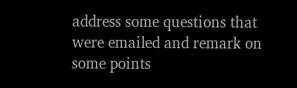address some questions that were emailed and remark on some points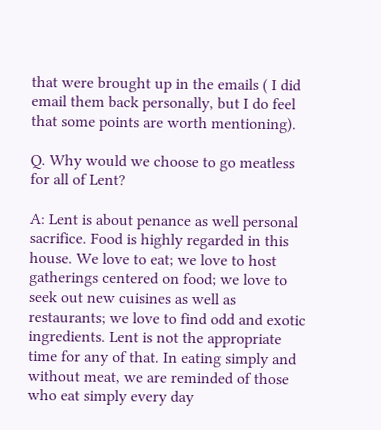that were brought up in the emails ( I did email them back personally, but I do feel that some points are worth mentioning).

Q. Why would we choose to go meatless for all of Lent?

A: Lent is about penance as well personal sacrifice. Food is highly regarded in this house. We love to eat; we love to host gatherings centered on food; we love to seek out new cuisines as well as restaurants; we love to find odd and exotic ingredients. Lent is not the appropriate time for any of that. In eating simply and without meat, we are reminded of those who eat simply every day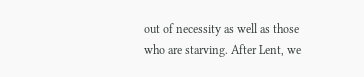out of necessity as well as those who are starving. After Lent, we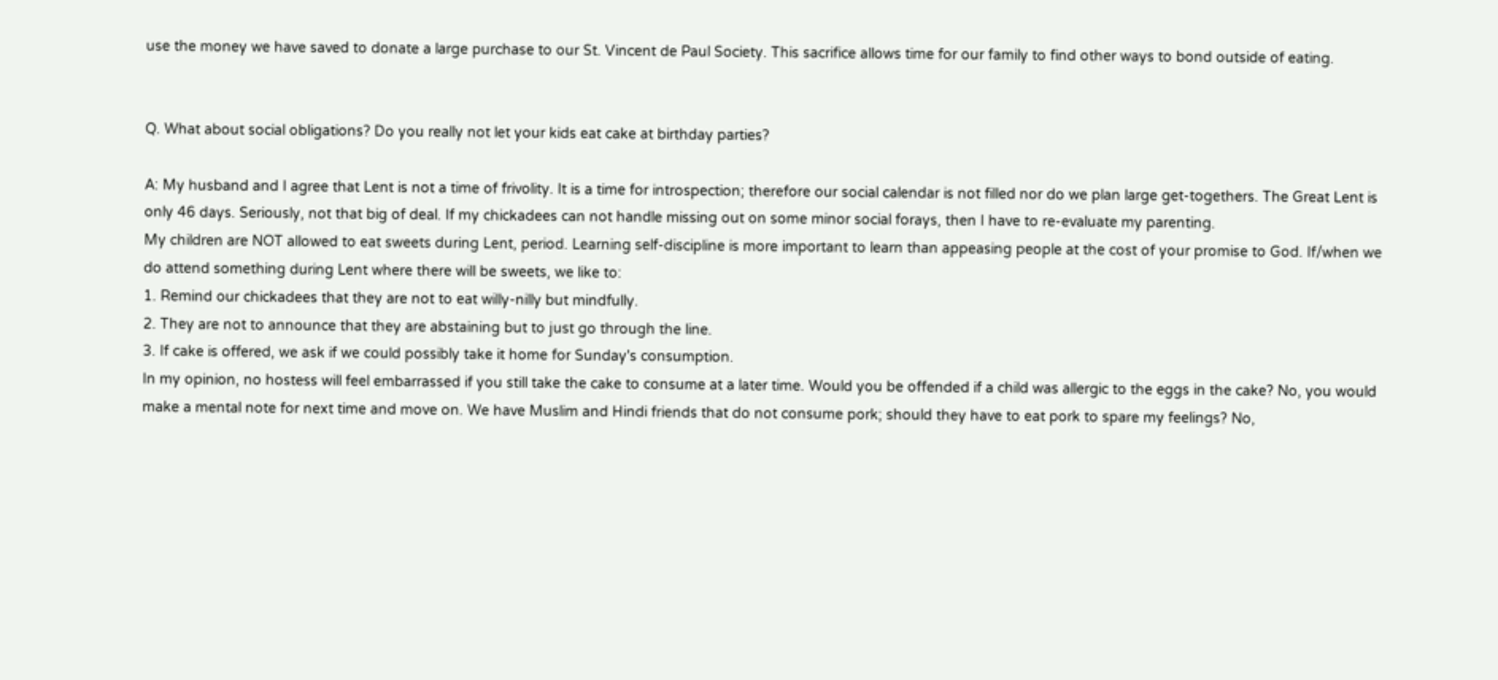use the money we have saved to donate a large purchase to our St. Vincent de Paul Society. This sacrifice allows time for our family to find other ways to bond outside of eating.


Q. What about social obligations? Do you really not let your kids eat cake at birthday parties?

A: My husband and I agree that Lent is not a time of frivolity. It is a time for introspection; therefore our social calendar is not filled nor do we plan large get-togethers. The Great Lent is only 46 days. Seriously, not that big of deal. If my chickadees can not handle missing out on some minor social forays, then I have to re-evaluate my parenting.
My children are NOT allowed to eat sweets during Lent, period. Learning self-discipline is more important to learn than appeasing people at the cost of your promise to God. If/when we do attend something during Lent where there will be sweets, we like to:
1. Remind our chickadees that they are not to eat willy-nilly but mindfully.
2. They are not to announce that they are abstaining but to just go through the line.
3. If cake is offered, we ask if we could possibly take it home for Sunday's consumption.
In my opinion, no hostess will feel embarrassed if you still take the cake to consume at a later time. Would you be offended if a child was allergic to the eggs in the cake? No, you would make a mental note for next time and move on. We have Muslim and Hindi friends that do not consume pork; should they have to eat pork to spare my feelings? No,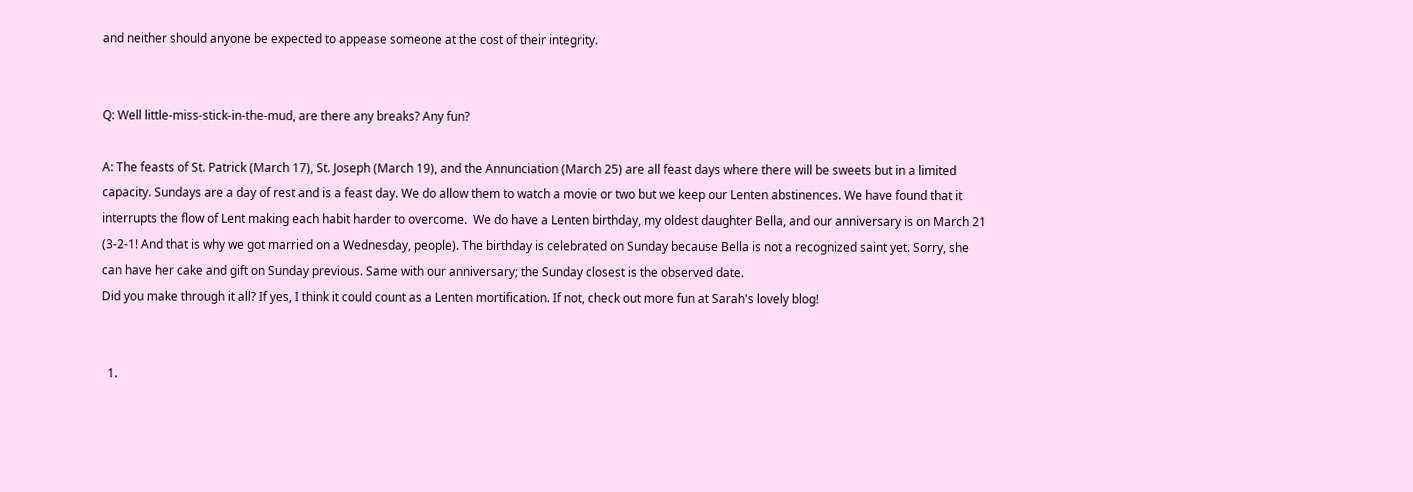and neither should anyone be expected to appease someone at the cost of their integrity.


Q: Well little-miss-stick-in-the-mud, are there any breaks? Any fun?

A: The feasts of St. Patrick (March 17), St. Joseph (March 19), and the Annunciation (March 25) are all feast days where there will be sweets but in a limited capacity. Sundays are a day of rest and is a feast day. We do allow them to watch a movie or two but we keep our Lenten abstinences. We have found that it interrupts the flow of Lent making each habit harder to overcome.  We do have a Lenten birthday, my oldest daughter Bella, and our anniversary is on March 21 (3-2-1! And that is why we got married on a Wednesday, people). The birthday is celebrated on Sunday because Bella is not a recognized saint yet. Sorry, she can have her cake and gift on Sunday previous. Same with our anniversary; the Sunday closest is the observed date.
Did you make through it all? If yes, I think it could count as a Lenten mortification. If not, check out more fun at Sarah's lovely blog!


  1.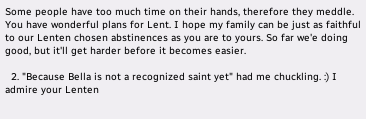Some people have too much time on their hands, therefore they meddle. You have wonderful plans for Lent. I hope my family can be just as faithful to our Lenten chosen abstinences as you are to yours. So far we'e doing good, but it'll get harder before it becomes easier.

  2. "Because Bella is not a recognized saint yet" had me chuckling. :) I admire your Lenten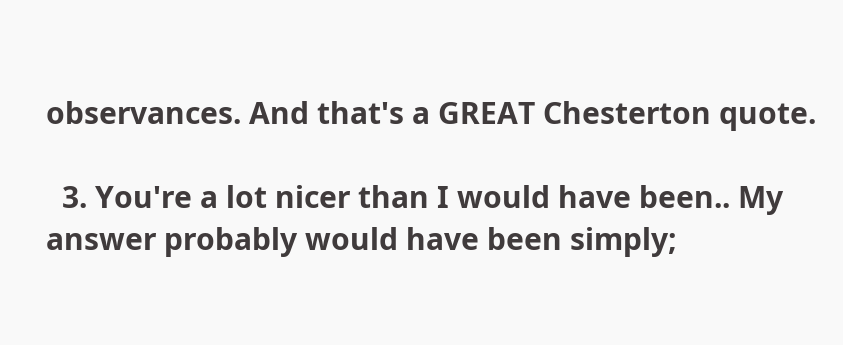observances. And that's a GREAT Chesterton quote.

  3. You're a lot nicer than I would have been.. My answer probably would have been simply;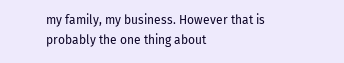my family, my business. However that is probably the one thing about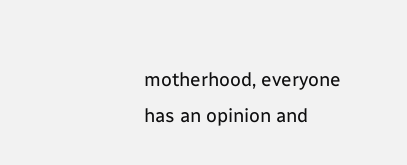motherhood, everyone has an opinion and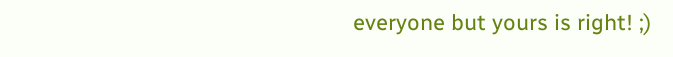everyone but yours is right! ;)